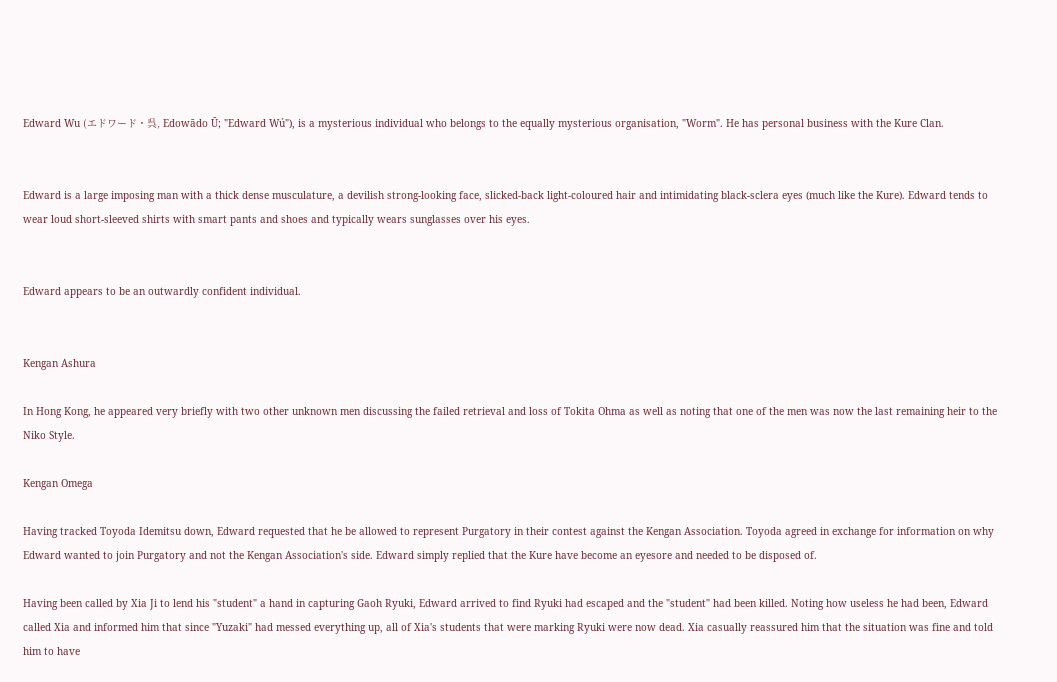Edward Wu (エドワード・呉, Edowādo Ū; "Edward Wú"), is a mysterious individual who belongs to the equally mysterious organisation, "Worm". He has personal business with the Kure Clan.


Edward is a large imposing man with a thick dense musculature, a devilish strong-looking face, slicked-back light-coloured hair and intimidating black-sclera eyes (much like the Kure). Edward tends to wear loud short-sleeved shirts with smart pants and shoes and typically wears sunglasses over his eyes.


Edward appears to be an outwardly confident individual.


Kengan Ashura

In Hong Kong, he appeared very briefly with two other unknown men discussing the failed retrieval and loss of Tokita Ohma as well as noting that one of the men was now the last remaining heir to the Niko Style.

Kengan Omega

Having tracked Toyoda Idemitsu down, Edward requested that he be allowed to represent Purgatory in their contest against the Kengan Association. Toyoda agreed in exchange for information on why Edward wanted to join Purgatory and not the Kengan Association's side. Edward simply replied that the Kure have become an eyesore and needed to be disposed of.

Having been called by Xia Ji to lend his "student" a hand in capturing Gaoh Ryuki, Edward arrived to find Ryuki had escaped and the "student" had been killed. Noting how useless he had been, Edward called Xia and informed him that since "Yuzaki" had messed everything up, all of Xia's students that were marking Ryuki were now dead. Xia casually reassured him that the situation was fine and told him to have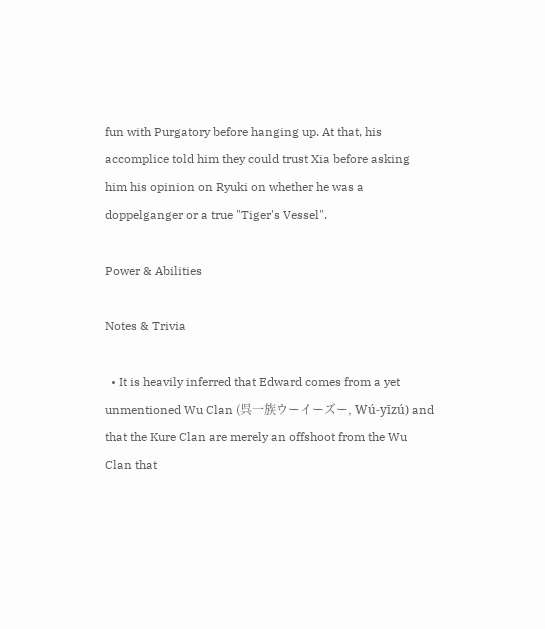fun with Purgatory before hanging up. At that, his accomplice told him they could trust Xia before asking him his opinion on Ryuki on whether he was a doppelganger or a true "Tiger's Vessel".

Power & Abilities

Notes & Trivia

  • It is heavily inferred that Edward comes from a yet unmentioned Wu Clan (呉一族ウーイーズー, Wú-yīzú) and that the Kure Clan are merely an offshoot from the Wu Clan that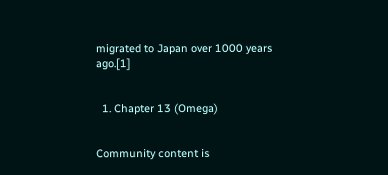migrated to Japan over 1000 years ago.[1]


  1. Chapter 13 (Omega)


Community content is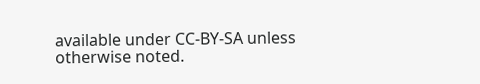available under CC-BY-SA unless otherwise noted.